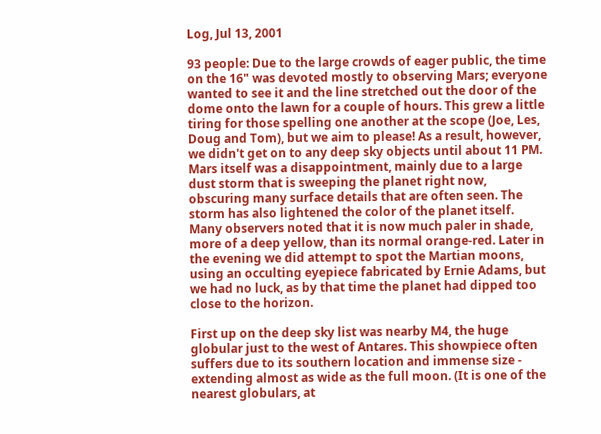Log, Jul 13, 2001

93 people: Due to the large crowds of eager public, the time on the 16" was devoted mostly to observing Mars; everyone wanted to see it and the line stretched out the door of the dome onto the lawn for a couple of hours. This grew a little tiring for those spelling one another at the scope (Joe, Les, Doug and Tom), but we aim to please! As a result, however, we didn't get on to any deep sky objects until about 11 PM. Mars itself was a disappointment, mainly due to a large dust storm that is sweeping the planet right now, obscuring many surface details that are often seen. The storm has also lightened the color of the planet itself. Many observers noted that it is now much paler in shade, more of a deep yellow, than its normal orange-red. Later in the evening we did attempt to spot the Martian moons, using an occulting eyepiece fabricated by Ernie Adams, but we had no luck, as by that time the planet had dipped too close to the horizon.

First up on the deep sky list was nearby M4, the huge globular just to the west of Antares. This showpiece often suffers due to its southern location and immense size - extending almost as wide as the full moon. (It is one of the nearest globulars, at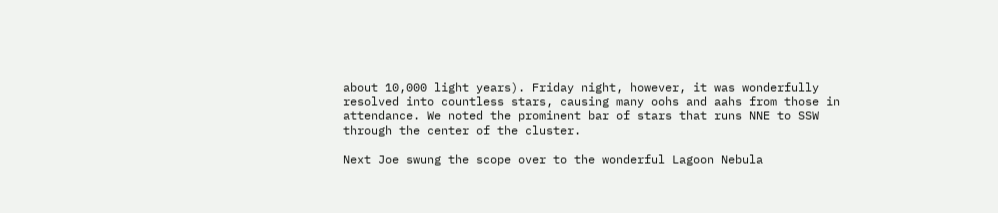about 10,000 light years). Friday night, however, it was wonderfully resolved into countless stars, causing many oohs and aahs from those in attendance. We noted the prominent bar of stars that runs NNE to SSW through the center of the cluster.

Next Joe swung the scope over to the wonderful Lagoon Nebula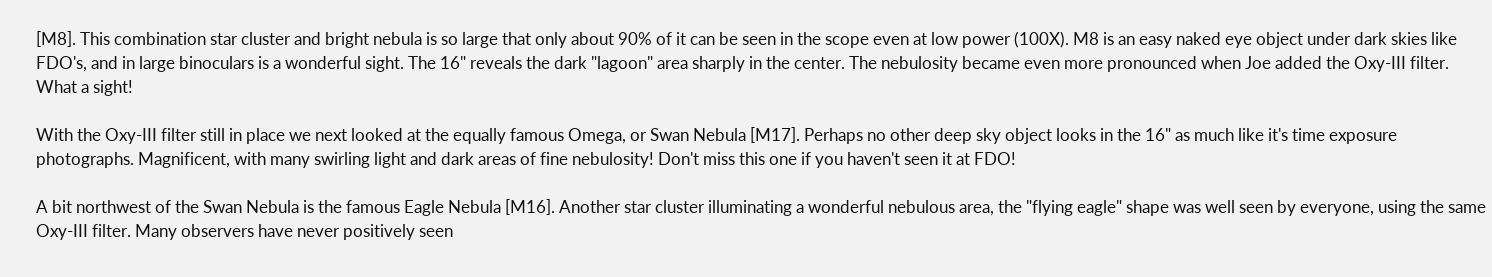[M8]. This combination star cluster and bright nebula is so large that only about 90% of it can be seen in the scope even at low power (100X). M8 is an easy naked eye object under dark skies like FDO's, and in large binoculars is a wonderful sight. The 16" reveals the dark "lagoon" area sharply in the center. The nebulosity became even more pronounced when Joe added the Oxy-III filter. What a sight!

With the Oxy-III filter still in place we next looked at the equally famous Omega, or Swan Nebula [M17]. Perhaps no other deep sky object looks in the 16" as much like it's time exposure photographs. Magnificent, with many swirling light and dark areas of fine nebulosity! Don't miss this one if you haven't seen it at FDO!

A bit northwest of the Swan Nebula is the famous Eagle Nebula [M16]. Another star cluster illuminating a wonderful nebulous area, the "flying eagle" shape was well seen by everyone, using the same Oxy-III filter. Many observers have never positively seen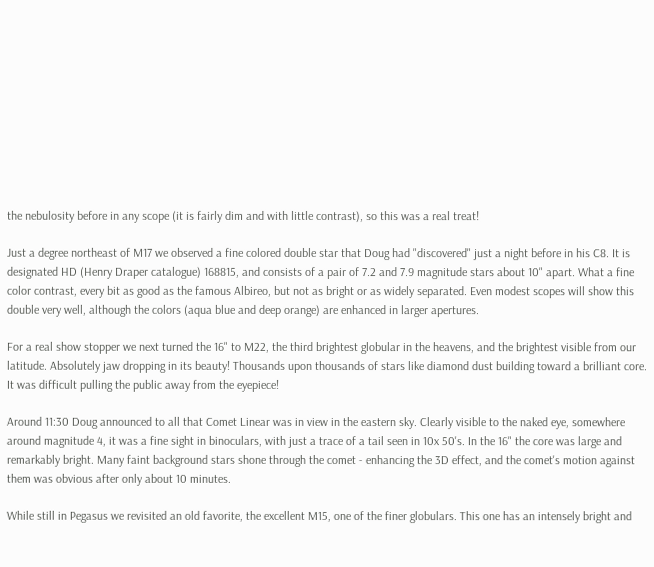the nebulosity before in any scope (it is fairly dim and with little contrast), so this was a real treat!

Just a degree northeast of M17 we observed a fine colored double star that Doug had "discovered" just a night before in his C8. It is designated HD (Henry Draper catalogue) 168815, and consists of a pair of 7.2 and 7.9 magnitude stars about 10" apart. What a fine color contrast, every bit as good as the famous Albireo, but not as bright or as widely separated. Even modest scopes will show this double very well, although the colors (aqua blue and deep orange) are enhanced in larger apertures.

For a real show stopper we next turned the 16" to M22, the third brightest globular in the heavens, and the brightest visible from our latitude. Absolutely jaw dropping in its beauty! Thousands upon thousands of stars like diamond dust building toward a brilliant core. It was difficult pulling the public away from the eyepiece!

Around 11:30 Doug announced to all that Comet Linear was in view in the eastern sky. Clearly visible to the naked eye, somewhere around magnitude 4, it was a fine sight in binoculars, with just a trace of a tail seen in 10x 50's. In the 16" the core was large and remarkably bright. Many faint background stars shone through the comet - enhancing the 3D effect, and the comet's motion against them was obvious after only about 10 minutes.

While still in Pegasus we revisited an old favorite, the excellent M15, one of the finer globulars. This one has an intensely bright and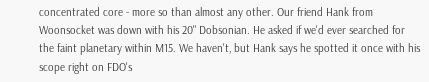concentrated core - more so than almost any other. Our friend Hank from Woonsocket was down with his 20" Dobsonian. He asked if we'd ever searched for the faint planetary within M15. We haven't, but Hank says he spotted it once with his scope right on FDO's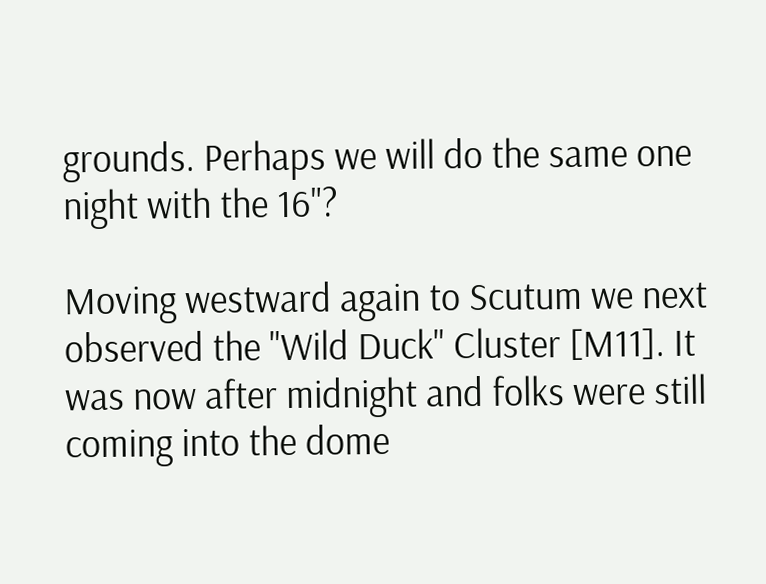grounds. Perhaps we will do the same one night with the 16"?

Moving westward again to Scutum we next observed the "Wild Duck" Cluster [M11]. It was now after midnight and folks were still coming into the dome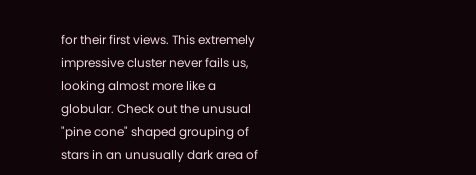for their first views. This extremely impressive cluster never fails us, looking almost more like a globular. Check out the unusual "pine cone" shaped grouping of stars in an unusually dark area of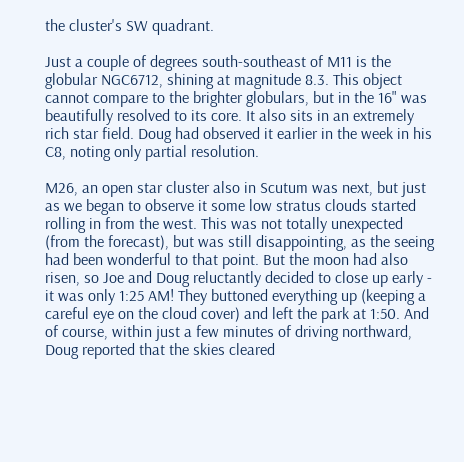the cluster's SW quadrant.

Just a couple of degrees south-southeast of M11 is the globular NGC6712, shining at magnitude 8.3. This object cannot compare to the brighter globulars, but in the 16" was beautifully resolved to its core. It also sits in an extremely rich star field. Doug had observed it earlier in the week in his C8, noting only partial resolution.

M26, an open star cluster also in Scutum was next, but just as we began to observe it some low stratus clouds started rolling in from the west. This was not totally unexpected (from the forecast), but was still disappointing, as the seeing had been wonderful to that point. But the moon had also risen, so Joe and Doug reluctantly decided to close up early - it was only 1:25 AM! They buttoned everything up (keeping a careful eye on the cloud cover) and left the park at 1:50. And of course, within just a few minutes of driving northward, Doug reported that the skies cleared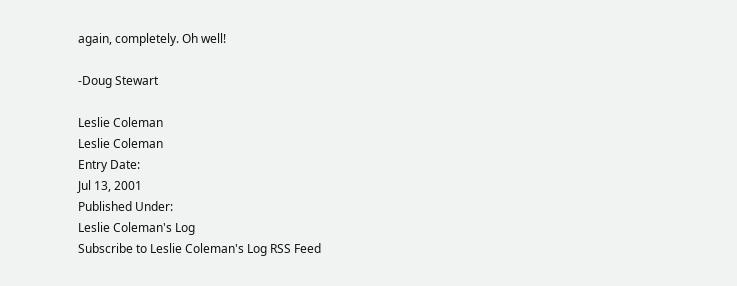again, completely. Oh well!

-Doug Stewart

Leslie Coleman
Leslie Coleman
Entry Date:
Jul 13, 2001
Published Under:
Leslie Coleman's Log
Subscribe to Leslie Coleman's Log RSS Feed